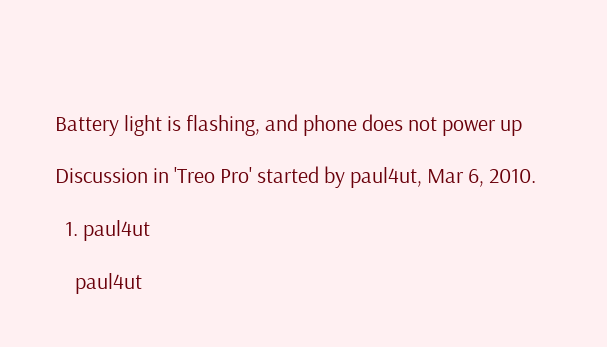Battery light is flashing, and phone does not power up

Discussion in 'Treo Pro' started by paul4ut, Mar 6, 2010.

  1. paul4ut

    paul4ut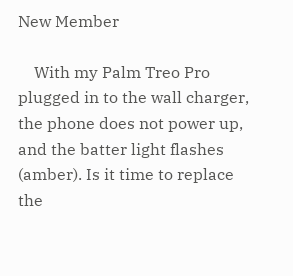New Member

    With my Palm Treo Pro plugged in to the wall charger, the phone does not power up, and the batter light flashes (amber). Is it time to replace the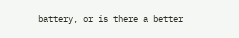battery, or is there a better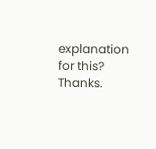explanation for this? Thanks.